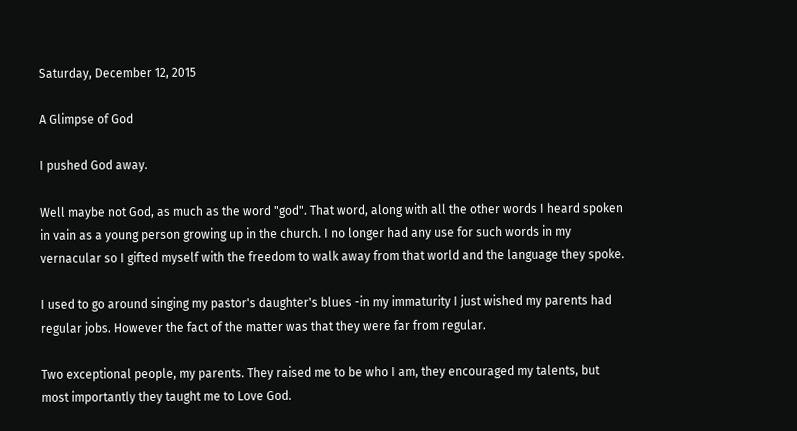Saturday, December 12, 2015

A Glimpse of God

I pushed God away.

Well maybe not God, as much as the word "god". That word, along with all the other words I heard spoken in vain as a young person growing up in the church. I no longer had any use for such words in my vernacular so I gifted myself with the freedom to walk away from that world and the language they spoke.

I used to go around singing my pastor's daughter's blues -in my immaturity I just wished my parents had regular jobs. However the fact of the matter was that they were far from regular.

Two exceptional people, my parents. They raised me to be who I am, they encouraged my talents, but most importantly they taught me to Love God.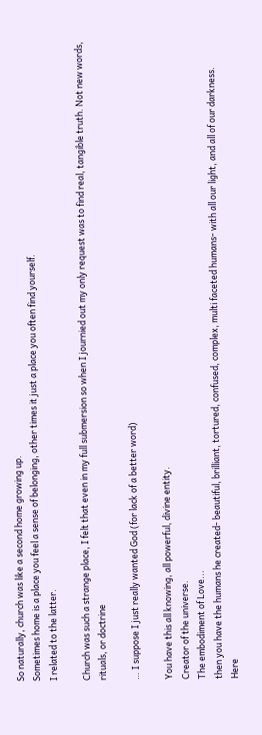So naturally, church was like a second home growing up.
Sometimes home is a place you feel a sense of belonging, other times it just a place you often find yourself.
I related to the latter.

Church was such a strange place, I felt that even in my full submersion so when I journied out my only request was to find real, tangible truth. Not new words, rituals, or doctrine

… I suppose I just really wanted God (for lack of a better word)

You have this all knowing, all powerful, divine entity.
Creator of the universe.
The embodiment of Love...
then you have the humans he created- beautiful, brilliant, tortured, confused, complex, multi faceted humans- with all our light, and all of our darkness.
Here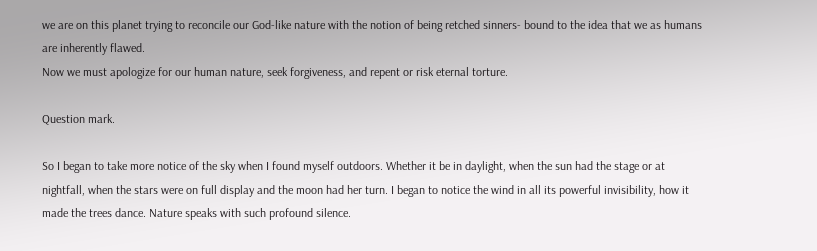we are on this planet trying to reconcile our God-like nature with the notion of being retched sinners- bound to the idea that we as humans are inherently flawed.
Now we must apologize for our human nature, seek forgiveness, and repent or risk eternal torture.

Question mark.

So I began to take more notice of the sky when I found myself outdoors. Whether it be in daylight, when the sun had the stage or at nightfall, when the stars were on full display and the moon had her turn. I began to notice the wind in all its powerful invisibility, how it made the trees dance. Nature speaks with such profound silence.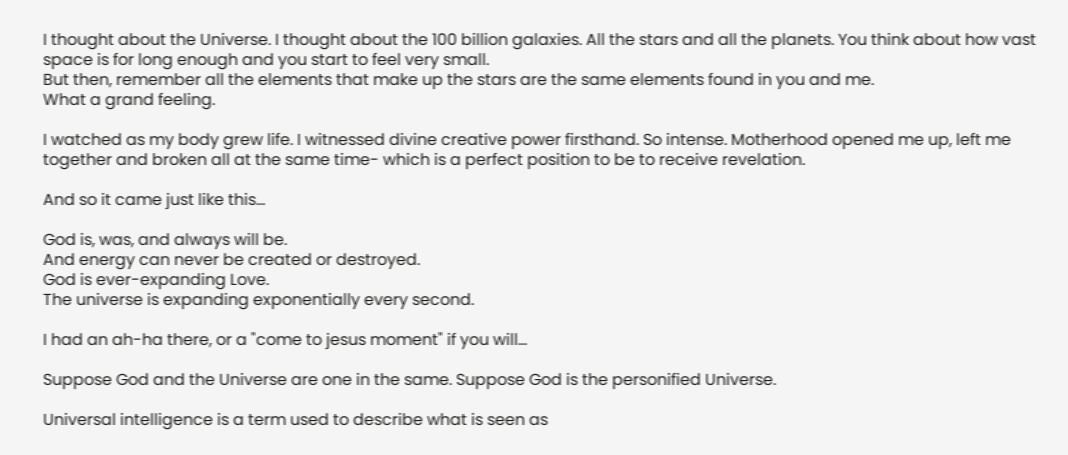I thought about the Universe. I thought about the 100 billion galaxies. All the stars and all the planets. You think about how vast space is for long enough and you start to feel very small.
But then, remember all the elements that make up the stars are the same elements found in you and me.
What a grand feeling.

I watched as my body grew life. I witnessed divine creative power firsthand. So intense. Motherhood opened me up, left me together and broken all at the same time- which is a perfect position to be to receive revelation.

And so it came just like this...

God is, was, and always will be.
And energy can never be created or destroyed.
God is ever-expanding Love.
The universe is expanding exponentially every second.

I had an ah-ha there, or a "come to jesus moment" if you will…

Suppose God and the Universe are one in the same. Suppose God is the personified Universe.

Universal intelligence is a term used to describe what is seen as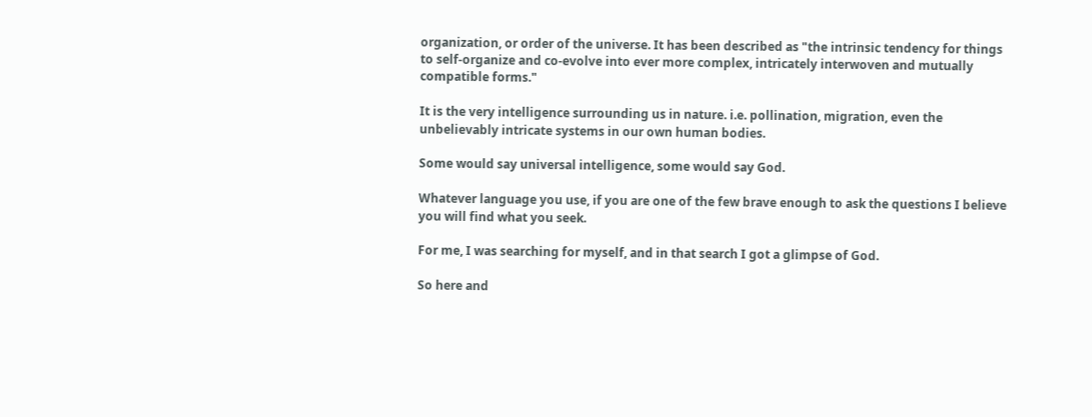organization, or order of the universe. It has been described as "the intrinsic tendency for things to self-organize and co-evolve into ever more complex, intricately interwoven and mutually compatible forms."

It is the very intelligence surrounding us in nature. i.e. pollination, migration, even the unbelievably intricate systems in our own human bodies.

Some would say universal intelligence, some would say God.

Whatever language you use, if you are one of the few brave enough to ask the questions I believe you will find what you seek.

For me, I was searching for myself, and in that search I got a glimpse of God.

So here and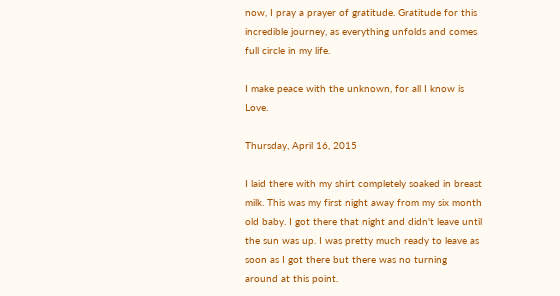now, I pray a prayer of gratitude. Gratitude for this incredible journey, as everything unfolds and comes full circle in my life.

I make peace with the unknown, for all I know is Love.

Thursday, April 16, 2015

I laid there with my shirt completely soaked in breast milk. This was my first night away from my six month old baby. I got there that night and didn't leave until the sun was up. I was pretty much ready to leave as soon as I got there but there was no turning around at this point.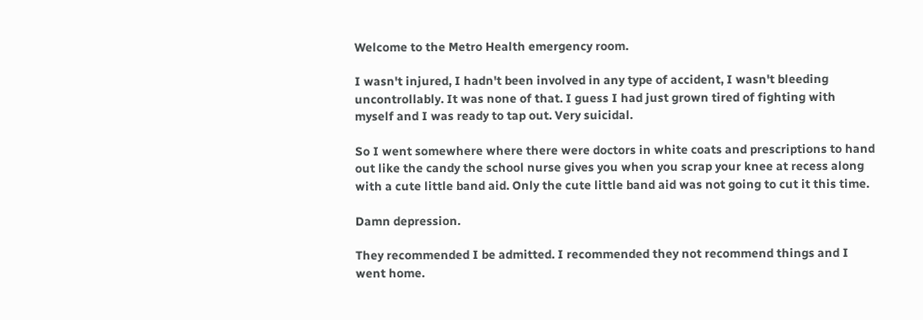Welcome to the Metro Health emergency room.

I wasn't injured, I hadn't been involved in any type of accident, I wasn't bleeding uncontrollably. It was none of that. I guess I had just grown tired of fighting with myself and I was ready to tap out. Very suicidal.

So I went somewhere where there were doctors in white coats and prescriptions to hand out like the candy the school nurse gives you when you scrap your knee at recess along with a cute little band aid. Only the cute little band aid was not going to cut it this time.

Damn depression.

They recommended I be admitted. I recommended they not recommend things and I went home.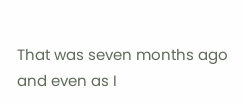That was seven months ago and even as I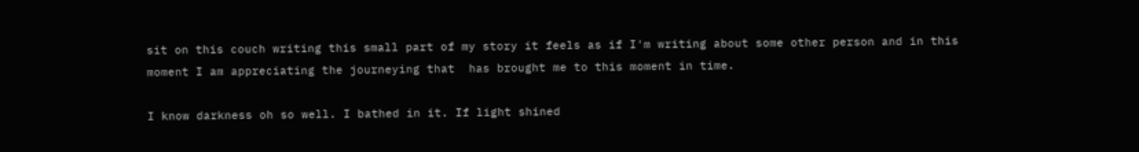sit on this couch writing this small part of my story it feels as if I'm writing about some other person and in this moment I am appreciating the journeying that  has brought me to this moment in time.

I know darkness oh so well. I bathed in it. If light shined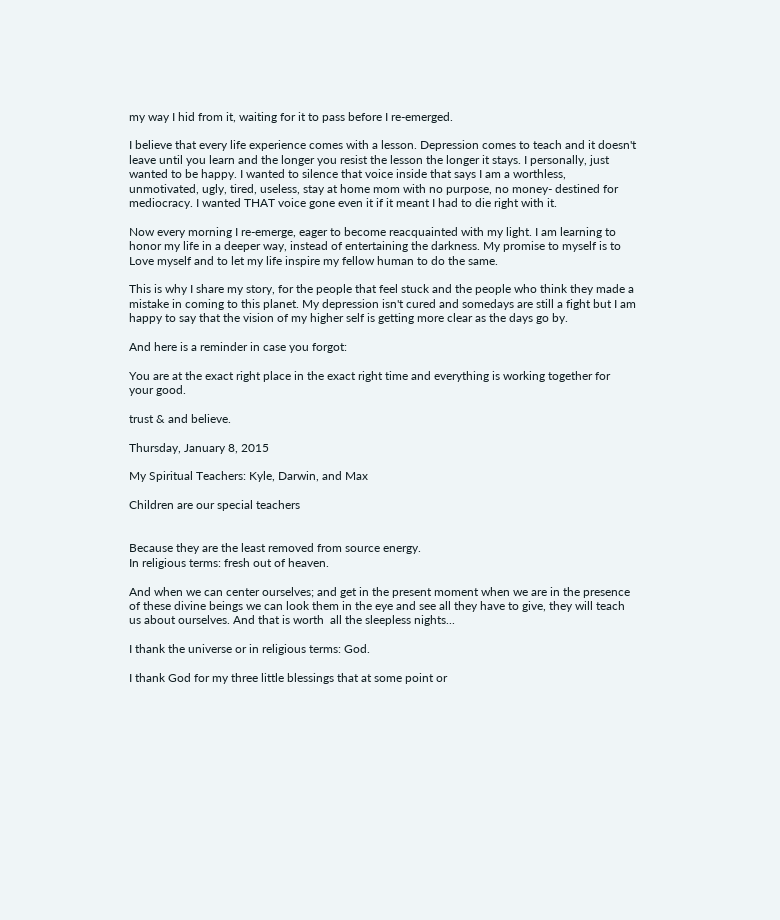my way I hid from it, waiting for it to pass before I re-emerged.

I believe that every life experience comes with a lesson. Depression comes to teach and it doesn't leave until you learn and the longer you resist the lesson the longer it stays. I personally, just wanted to be happy. I wanted to silence that voice inside that says I am a worthless, unmotivated, ugly, tired, useless, stay at home mom with no purpose, no money- destined for mediocracy. I wanted THAT voice gone even it if it meant I had to die right with it.

Now every morning I re-emerge, eager to become reacquainted with my light. I am learning to honor my life in a deeper way, instead of entertaining the darkness. My promise to myself is to Love myself and to let my life inspire my fellow human to do the same.

This is why I share my story, for the people that feel stuck and the people who think they made a mistake in coming to this planet. My depression isn't cured and somedays are still a fight but I am happy to say that the vision of my higher self is getting more clear as the days go by.

And here is a reminder in case you forgot:

You are at the exact right place in the exact right time and everything is working together for your good.

trust & and believe.

Thursday, January 8, 2015

My Spiritual Teachers: Kyle, Darwin, and Max

Children are our special teachers


Because they are the least removed from source energy.
In religious terms: fresh out of heaven.

And when we can center ourselves; and get in the present moment when we are in the presence of these divine beings we can look them in the eye and see all they have to give, they will teach us about ourselves. And that is worth  all the sleepless nights...

I thank the universe or in religious terms: God.

I thank God for my three little blessings that at some point or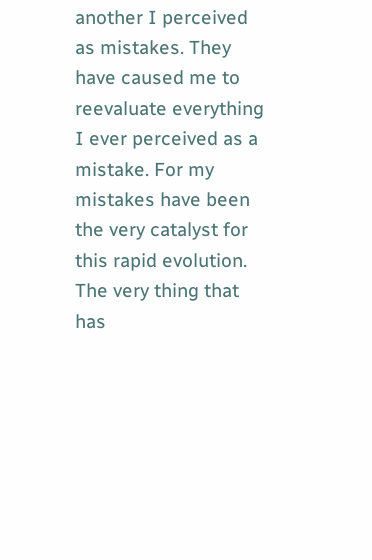another I perceived as mistakes. They have caused me to reevaluate everything I ever perceived as a mistake. For my mistakes have been the very catalyst for this rapid evolution. The very thing that has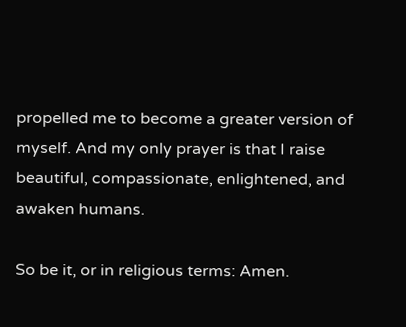propelled me to become a greater version of myself. And my only prayer is that I raise beautiful, compassionate, enlightened, and awaken humans.

So be it, or in religious terms: Amen.